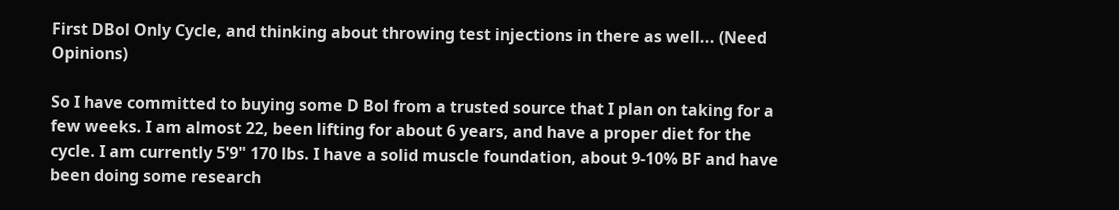First DBol Only Cycle, and thinking about throwing test injections in there as well... (Need Opinions)

So I have committed to buying some D Bol from a trusted source that I plan on taking for a few weeks. I am almost 22, been lifting for about 6 years, and have a proper diet for the cycle. I am currently 5'9" 170 lbs. I have a solid muscle foundation, about 9-10% BF and have been doing some research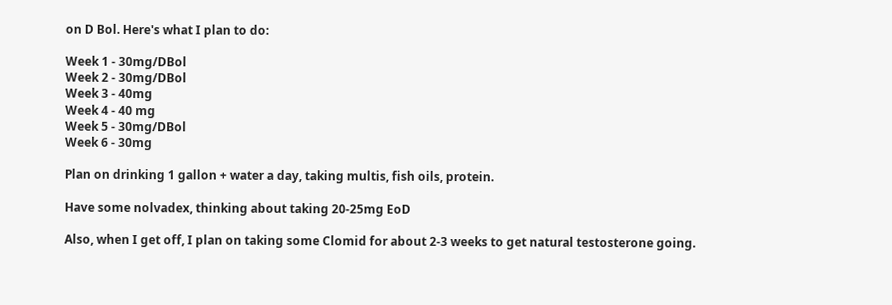on D Bol. Here's what I plan to do:

Week 1 - 30mg/DBol
Week 2 - 30mg/DBol
Week 3 - 40mg
Week 4 - 40 mg
Week 5 - 30mg/DBol
Week 6 - 30mg

Plan on drinking 1 gallon + water a day, taking multis, fish oils, protein.

Have some nolvadex, thinking about taking 20-25mg EoD

Also, when I get off, I plan on taking some Clomid for about 2-3 weeks to get natural testosterone going.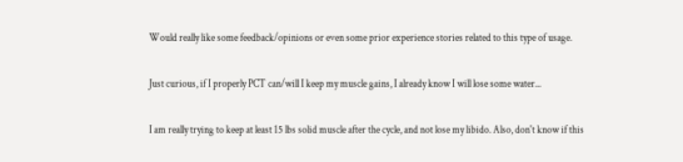Would really like some feedback/opinions or even some prior experience stories related to this type of usage.

Just curious, if I properly PCT can/will I keep my muscle gains, I already know I will lose some water...

I am really trying to keep at least 15 lbs solid muscle after the cycle, and not lose my libido. Also, don't know if this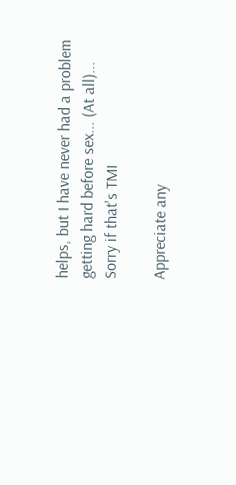helps, but I have never had a problem getting hard before sex... (At all)... Sorry if that's TMI

Appreciate any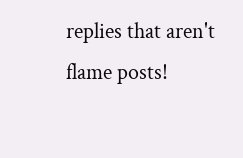replies that aren't flame posts!